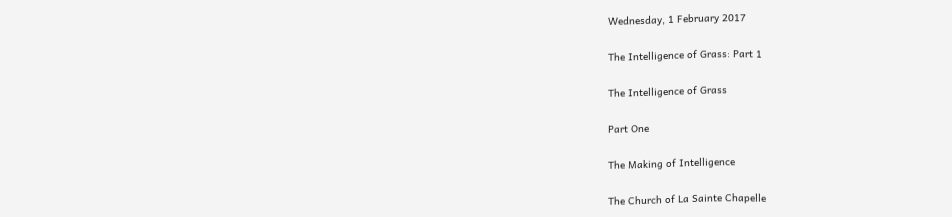Wednesday, 1 February 2017

The Intelligence of Grass: Part 1

The Intelligence of Grass

Part One

The Making of Intelligence

The Church of La Sainte Chapelle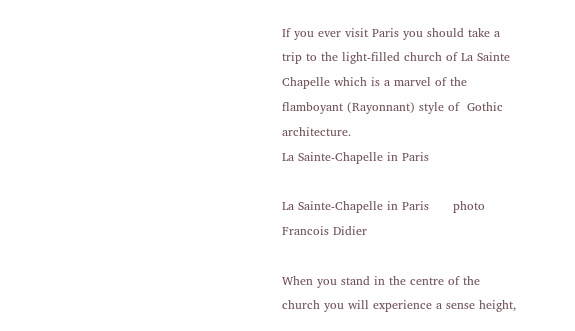If you ever visit Paris you should take a trip to the light-filled church of La Sainte Chapelle which is a marvel of the flamboyant (Rayonnant) style of  Gothic architecture.
La Sainte-Chapelle in Paris

La Sainte-Chapelle in Paris      photo Francois Didier

When you stand in the centre of the church you will experience a sense height,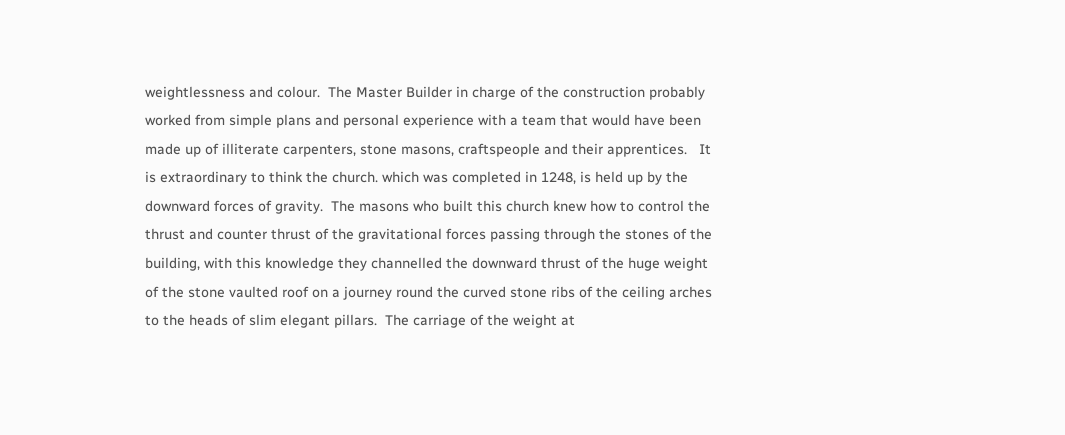weightlessness and colour.  The Master Builder in charge of the construction probably worked from simple plans and personal experience with a team that would have been made up of illiterate carpenters, stone masons, craftspeople and their apprentices.   It is extraordinary to think the church. which was completed in 1248, is held up by the downward forces of gravity.  The masons who built this church knew how to control the thrust and counter thrust of the gravitational forces passing through the stones of the building, with this knowledge they channelled the downward thrust of the huge weight of the stone vaulted roof on a journey round the curved stone ribs of the ceiling arches to the heads of slim elegant pillars.  The carriage of the weight at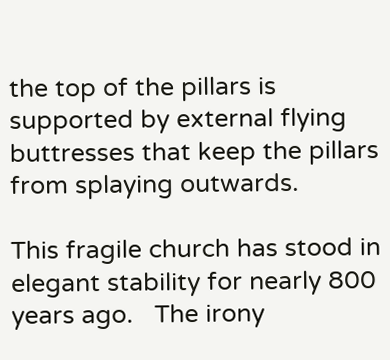the top of the pillars is supported by external flying buttresses that keep the pillars from splaying outwards.

This fragile church has stood in elegant stability for nearly 800 years ago.   The irony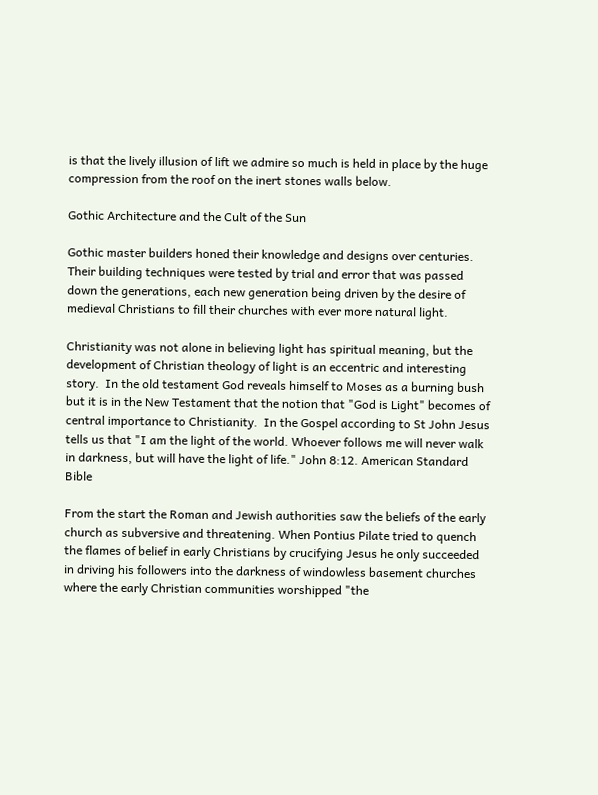is that the lively illusion of lift we admire so much is held in place by the huge compression from the roof on the inert stones walls below.

Gothic Architecture and the Cult of the Sun

Gothic master builders honed their knowledge and designs over centuries.  Their building techniques were tested by trial and error that was passed down the generations, each new generation being driven by the desire of medieval Christians to fill their churches with ever more natural light.

Christianity was not alone in believing light has spiritual meaning, but the development of Christian theology of light is an eccentric and interesting story.  In the old testament God reveals himself to Moses as a burning bush but it is in the New Testament that the notion that "God is Light" becomes of central importance to Christianity.  In the Gospel according to St John Jesus tells us that "I am the light of the world. Whoever follows me will never walk in darkness, but will have the light of life." John 8:12. American Standard Bible

From the start the Roman and Jewish authorities saw the beliefs of the early church as subversive and threatening. When Pontius Pilate tried to quench the flames of belief in early Christians by crucifying Jesus he only succeeded in driving his followers into the darkness of windowless basement churches where the early Christian communities worshipped "the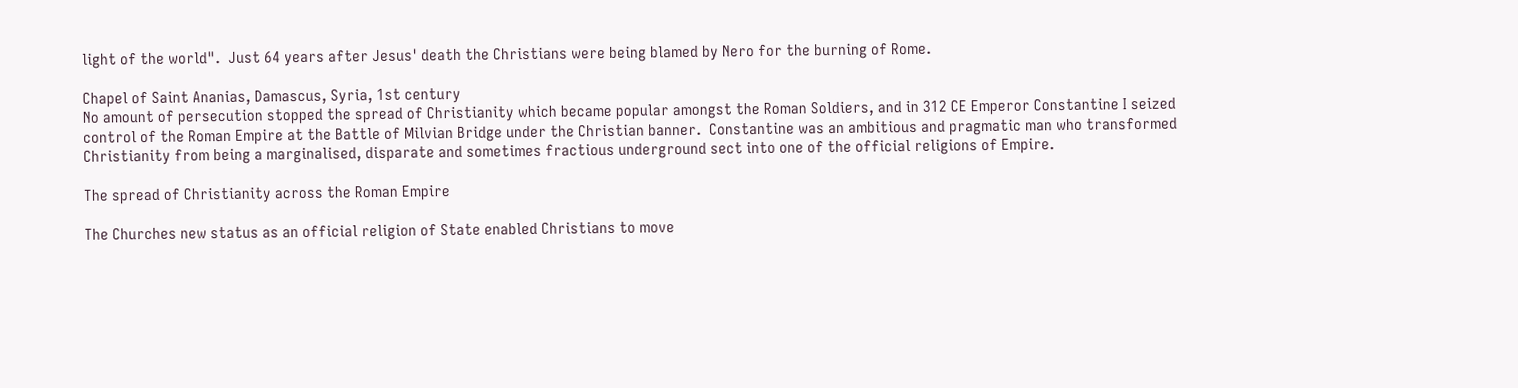light of the world".  Just 64 years after Jesus' death the Christians were being blamed by Nero for the burning of Rome.

Chapel of Saint Ananias, Damascus, Syria, 1st century
No amount of persecution stopped the spread of Christianity which became popular amongst the Roman Soldiers, and in 312 CE Emperor Constantine I seized control of the Roman Empire at the Battle of Milvian Bridge under the Christian banner.  Constantine was an ambitious and pragmatic man who transformed Christianity from being a marginalised, disparate and sometimes fractious underground sect into one of the official religions of Empire.

The spread of Christianity across the Roman Empire

The Churches new status as an official religion of State enabled Christians to move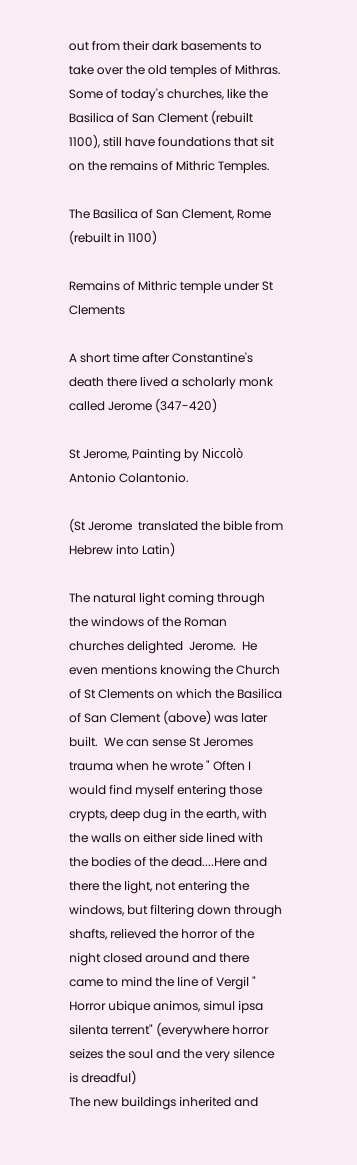out from their dark basements to take over the old temples of Mithras.  Some of today's churches, like the Basilica of San Clement (rebuilt 1100), still have foundations that sit on the remains of Mithric Temples.

The Basilica of San Clement, Rome (rebuilt in 1100)

Remains of Mithric temple under St Clements

A short time after Constantine's death there lived a scholarly monk called Jerome (347-420)

St Jerome, Painting by Niccolò Antonio Colantonio.

(St Jerome  translated the bible from Hebrew into Latin)

The natural light coming through the windows of the Roman churches delighted  Jerome.  He even mentions knowing the Church of St Clements on which the Basilica of San Clement (above) was later built.  We can sense St Jeromes trauma when he wrote " Often I would find myself entering those crypts, deep dug in the earth, with the walls on either side lined with the bodies of the dead....Here and there the light, not entering the windows, but filtering down through shafts, relieved the horror of the night closed around and there came to mind the line of Vergil " Horror ubique animos, simul ipsa silenta terrent" (everywhere horror seizes the soul and the very silence is dreadful)
The new buildings inherited and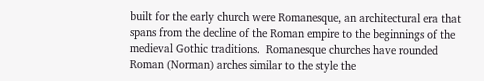built for the early church were Romanesque, an architectural era that spans from the decline of the Roman empire to the beginnings of the medieval Gothic traditions.  Romanesque churches have rounded Roman (Norman) arches similar to the style the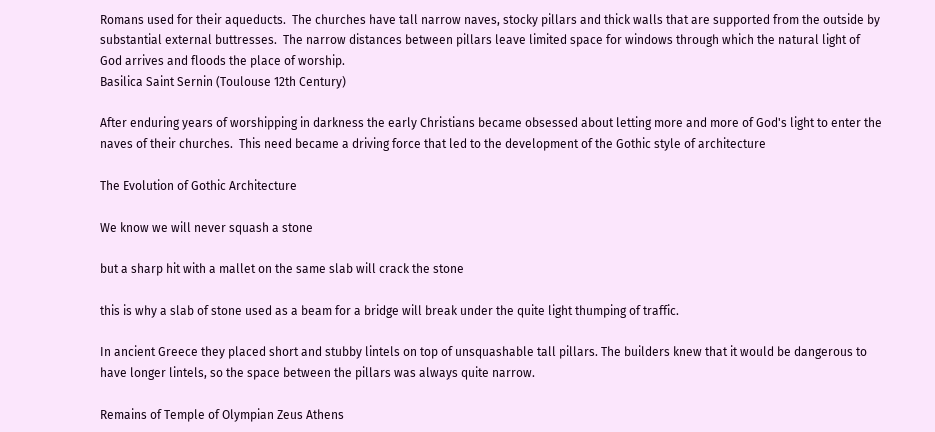Romans used for their aqueducts.  The churches have tall narrow naves, stocky pillars and thick walls that are supported from the outside by substantial external buttresses.  The narrow distances between pillars leave limited space for windows through which the natural light of God arrives and floods the place of worship.
Basilica Saint Sernin (Toulouse 12th Century)

After enduring years of worshipping in darkness the early Christians became obsessed about letting more and more of God's light to enter the naves of their churches.  This need became a driving force that led to the development of the Gothic style of architecture

The Evolution of Gothic Architecture

We know we will never squash a stone

but a sharp hit with a mallet on the same slab will crack the stone

this is why a slab of stone used as a beam for a bridge will break under the quite light thumping of traffic.

In ancient Greece they placed short and stubby lintels on top of unsquashable tall pillars. The builders knew that it would be dangerous to have longer lintels, so the space between the pillars was always quite narrow.

Remains of Temple of Olympian Zeus Athens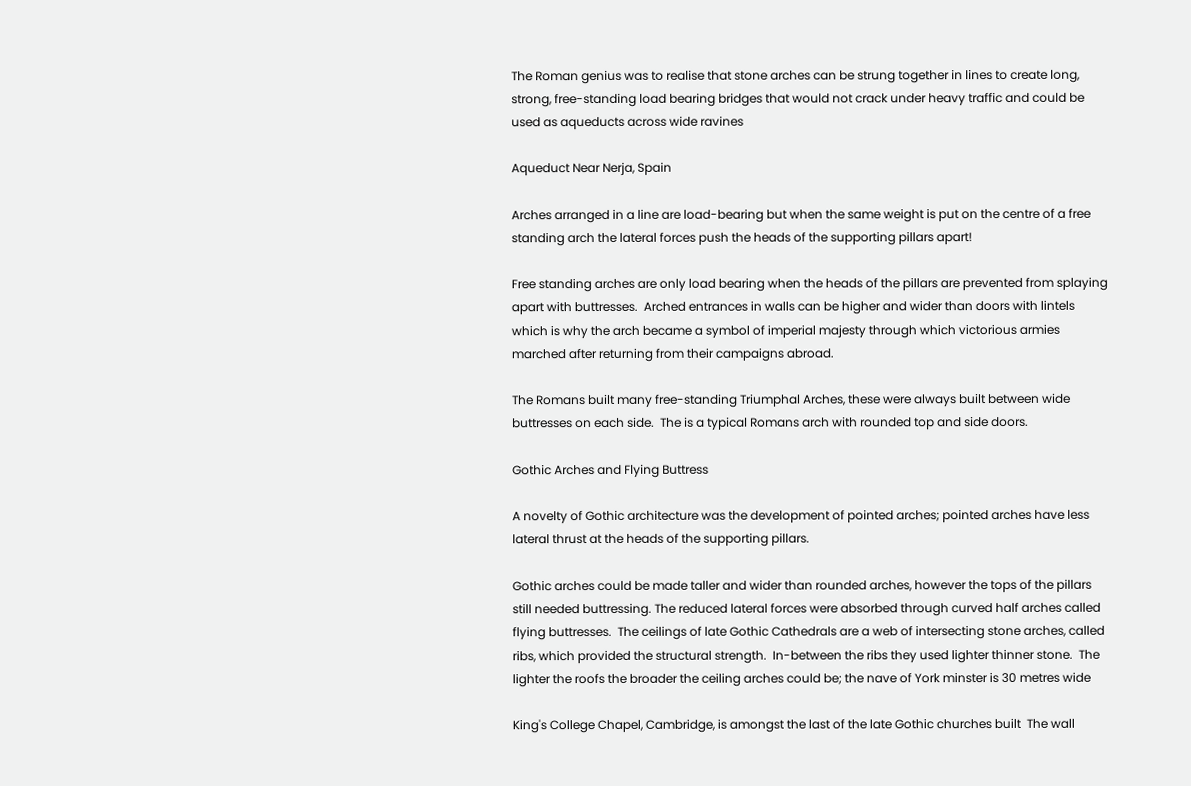The Roman genius was to realise that stone arches can be strung together in lines to create long, strong, free-standing load bearing bridges that would not crack under heavy traffic and could be used as aqueducts across wide ravines

Aqueduct Near Nerja, Spain

Arches arranged in a line are load-bearing but when the same weight is put on the centre of a free standing arch the lateral forces push the heads of the supporting pillars apart!

Free standing arches are only load bearing when the heads of the pillars are prevented from splaying apart with buttresses.  Arched entrances in walls can be higher and wider than doors with lintels which is why the arch became a symbol of imperial majesty through which victorious armies marched after returning from their campaigns abroad.

The Romans built many free-standing Triumphal Arches, these were always built between wide buttresses on each side.  The is a typical Romans arch with rounded top and side doors.

Gothic Arches and Flying Buttress

A novelty of Gothic architecture was the development of pointed arches; pointed arches have less lateral thrust at the heads of the supporting pillars.

Gothic arches could be made taller and wider than rounded arches, however the tops of the pillars still needed buttressing. The reduced lateral forces were absorbed through curved half arches called flying buttresses.  The ceilings of late Gothic Cathedrals are a web of intersecting stone arches, called ribs, which provided the structural strength.  In-between the ribs they used lighter thinner stone.  The lighter the roofs the broader the ceiling arches could be; the nave of York minster is 30 metres wide

King's College Chapel, Cambridge, is amongst the last of the late Gothic churches built  The wall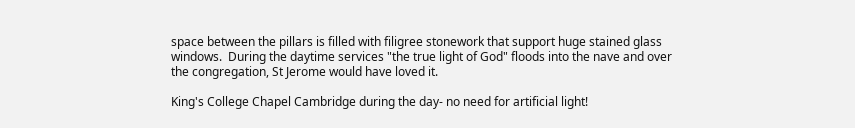space between the pillars is filled with filigree stonework that support huge stained glass windows.  During the daytime services "the true light of God" floods into the nave and over the congregation, St Jerome would have loved it.

King's College Chapel Cambridge during the day- no need for artificial light!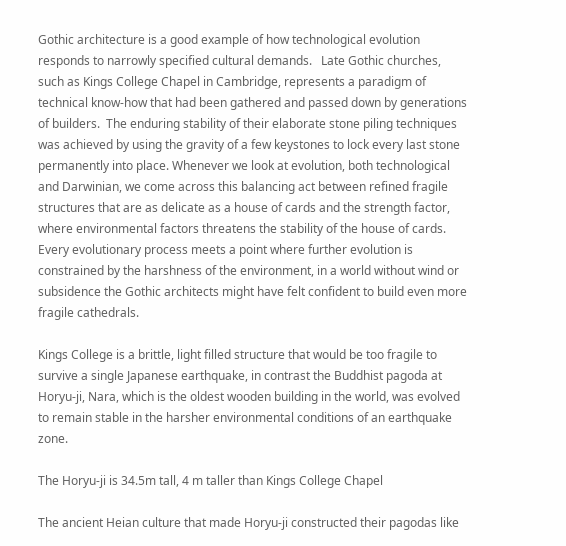Gothic architecture is a good example of how technological evolution responds to narrowly specified cultural demands.   Late Gothic churches, such as Kings College Chapel in Cambridge, represents a paradigm of technical know-how that had been gathered and passed down by generations of builders.  The enduring stability of their elaborate stone piling techniques was achieved by using the gravity of a few keystones to lock every last stone permanently into place. Whenever we look at evolution, both technological and Darwinian, we come across this balancing act between refined fragile structures that are as delicate as a house of cards and the strength factor, where environmental factors threatens the stability of the house of cards.  Every evolutionary process meets a point where further evolution is constrained by the harshness of the environment, in a world without wind or subsidence the Gothic architects might have felt confident to build even more fragile cathedrals.

Kings College is a brittle, light filled structure that would be too fragile to survive a single Japanese earthquake, in contrast the Buddhist pagoda at Horyu-ji, Nara, which is the oldest wooden building in the world, was evolved to remain stable in the harsher environmental conditions of an earthquake zone.

The Horyu-ji is 34.5m tall, 4 m taller than Kings College Chapel

The ancient Heian culture that made Horyu-ji constructed their pagodas like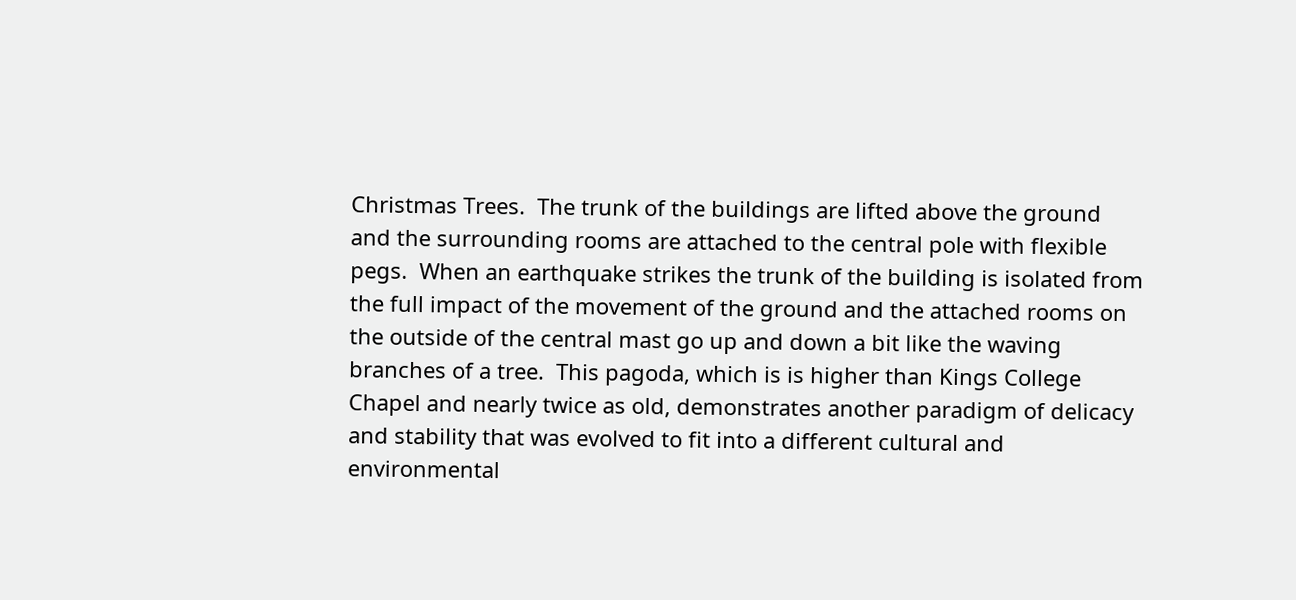Christmas Trees.  The trunk of the buildings are lifted above the ground and the surrounding rooms are attached to the central pole with flexible pegs.  When an earthquake strikes the trunk of the building is isolated from the full impact of the movement of the ground and the attached rooms on the outside of the central mast go up and down a bit like the waving branches of a tree.  This pagoda, which is is higher than Kings College Chapel and nearly twice as old, demonstrates another paradigm of delicacy and stability that was evolved to fit into a different cultural and environmental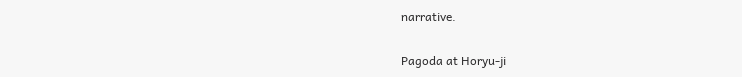narrative.

Pagoda at Horyu-ji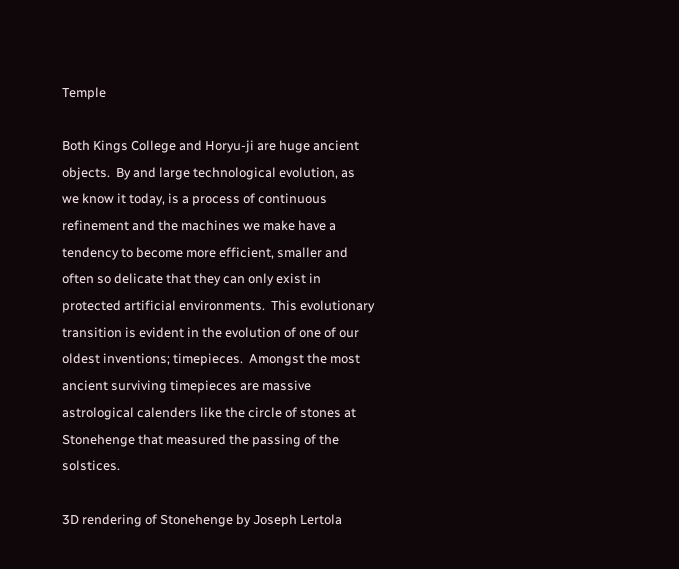Temple

Both Kings College and Horyu-ji are huge ancient objects.  By and large technological evolution, as we know it today, is a process of continuous refinement and the machines we make have a tendency to become more efficient, smaller and often so delicate that they can only exist in protected artificial environments.  This evolutionary transition is evident in the evolution of one of our oldest inventions; timepieces.  Amongst the most ancient surviving timepieces are massive astrological calenders like the circle of stones at Stonehenge that measured the passing of the solstices.

3D rendering of Stonehenge by Joseph Lertola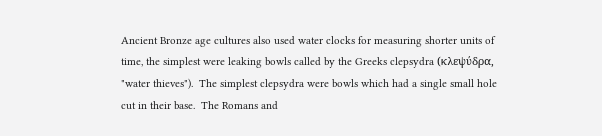Ancient Bronze age cultures also used water clocks for measuring shorter units of time, the simplest were leaking bowls called by the Greeks clepsydra (κλεψύδρα, "water thieves").  The simplest clepsydra were bowls which had a single small hole cut in their base.  The Romans and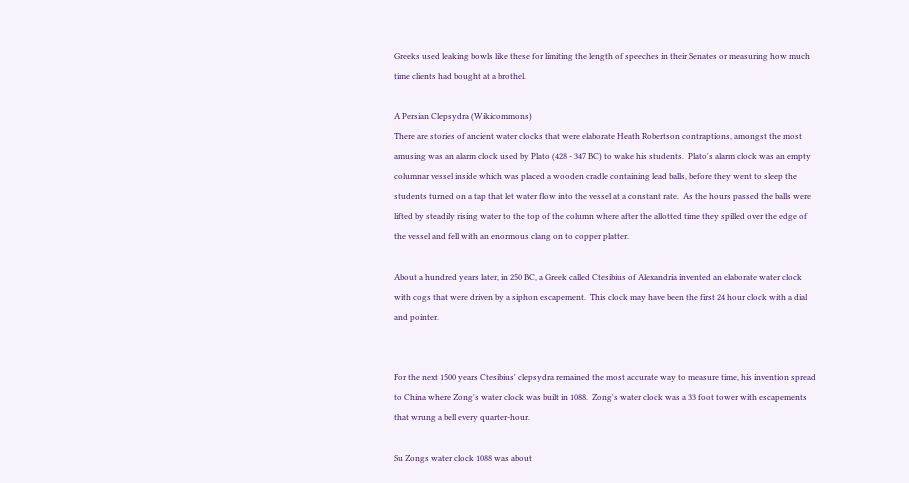Greeks used leaking bowls like these for limiting the length of speeches in their Senates or measuring how much time clients had bought at a brothel.

A Persian Clepsydra (Wikicommons)
There are stories of ancient water clocks that were elaborate Heath Robertson contraptions, amongst the most amusing was an alarm clock used by Plato (428 - 347 BC) to wake his students.  Plato's alarm clock was an empty columnar vessel inside which was placed a wooden cradle containing lead balls, before they went to sleep the students turned on a tap that let water flow into the vessel at a constant rate.  As the hours passed the balls were lifted by steadily rising water to the top of the column where after the allotted time they spilled over the edge of the vessel and fell with an enormous clang on to copper platter.

About a hundred years later, in 250 BC, a Greek called Ctesibius of Alexandria invented an elaborate water clock with cogs that were driven by a siphon escapement.  This clock may have been the first 24 hour clock with a dial and pointer.


For the next 1500 years Ctesibius' clepsydra remained the most accurate way to measure time, his invention spread to China where Zong's water clock was built in 1088.  Zong's water clock was a 33 foot tower with escapements that wrung a bell every quarter-hour.

Su Zongs water clock 1088 was about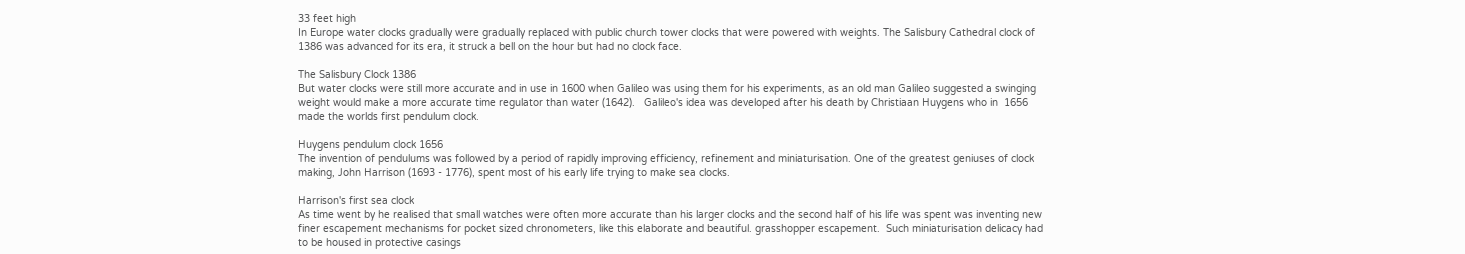33 feet high
In Europe water clocks gradually were gradually replaced with public church tower clocks that were powered with weights. The Salisbury Cathedral clock of 1386 was advanced for its era, it struck a bell on the hour but had no clock face.

The Salisbury Clock 1386
But water clocks were still more accurate and in use in 1600 when Galileo was using them for his experiments, as an old man Galileo suggested a swinging weight would make a more accurate time regulator than water (1642).   Galileo's idea was developed after his death by Christiaan Huygens who in  1656 made the worlds first pendulum clock.

Huygens pendulum clock 1656
The invention of pendulums was followed by a period of rapidly improving efficiency, refinement and miniaturisation. One of the greatest geniuses of clock making, John Harrison (1693 - 1776), spent most of his early life trying to make sea clocks.

Harrison's first sea clock
As time went by he realised that small watches were often more accurate than his larger clocks and the second half of his life was spent was inventing new finer escapement mechanisms for pocket sized chronometers, like this elaborate and beautiful. grasshopper escapement.  Such miniaturisation delicacy had to be housed in protective casings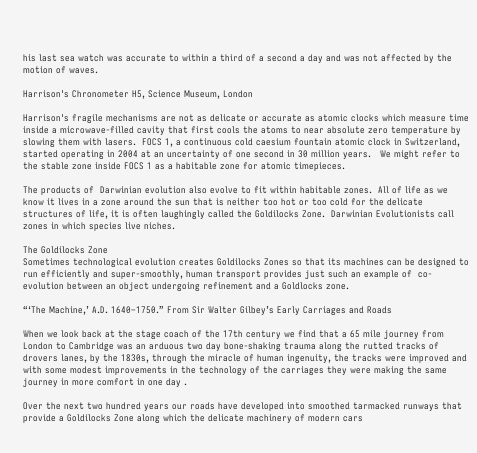his last sea watch was accurate to within a third of a second a day and was not affected by the motion of waves.

Harrison's Chronometer H5, Science Museum, London

Harrison's fragile mechanisms are not as delicate or accurate as atomic clocks which measure time inside a microwave-filled cavity that first cools the atoms to near absolute zero temperature by slowing them with lasers.  FOCS 1, a continuous cold caesium fountain atomic clock in Switzerland, started operating in 2004 at an uncertainty of one second in 30 million years.   We might refer to the stable zone inside FOCS 1 as a habitable zone for atomic timepieces.

The products of  Darwinian evolution also evolve to fit within habitable zones.  All of life as we know it lives in a zone around the sun that is neither too hot or too cold for the delicate structures of life, it is often laughingly called the Goldilocks Zone.  Darwinian Evolutionists call  zones in which species live niches.

The Goldilocks Zone
Sometimes technological evolution creates Goldilocks Zones so that its machines can be designed to run efficiently and super-smoothly, human transport provides just such an example of  co-evolution between an object undergoing refinement and a Goldlocks zone.

“‘The Machine,’ A.D. 1640–1750.” From Sir Walter Gilbey’s Early Carriages and Roads

When we look back at the stage coach of the 17th century we find that a 65 mile journey from London to Cambridge was an arduous two day bone-shaking trauma along the rutted tracks of drovers lanes, by the 1830s, through the miracle of human ingenuity, the tracks were improved and with some modest improvements in the technology of the carriages they were making the same journey in more comfort in one day .

Over the next two hundred years our roads have developed into smoothed tarmacked runways that provide a Goldilocks Zone along which the delicate machinery of modern cars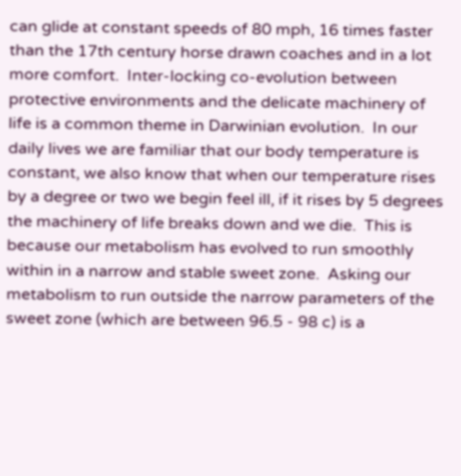can glide at constant speeds of 80 mph, 16 times faster than the 17th century horse drawn coaches and in a lot more comfort.  Inter-locking co-evolution between protective environments and the delicate machinery of life is a common theme in Darwinian evolution.  In our daily lives we are familiar that our body temperature is constant, we also know that when our temperature rises by a degree or two we begin feel ill, if it rises by 5 degrees the machinery of life breaks down and we die.  This is because our metabolism has evolved to run smoothly within in a narrow and stable sweet zone.  Asking our metabolism to run outside the narrow parameters of the sweet zone (which are between 96.5 - 98 c) is a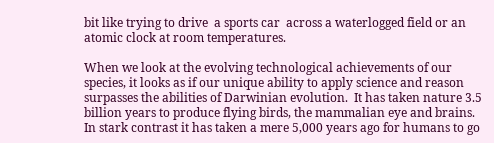bit like trying to drive  a sports car  across a waterlogged field or an atomic clock at room temperatures.

When we look at the evolving technological achievements of our species, it looks as if our unique ability to apply science and reason surpasses the abilities of Darwinian evolution.  It has taken nature 3.5 billion years to produce flying birds, the mammalian eye and brains.  In stark contrast it has taken a mere 5,000 years ago for humans to go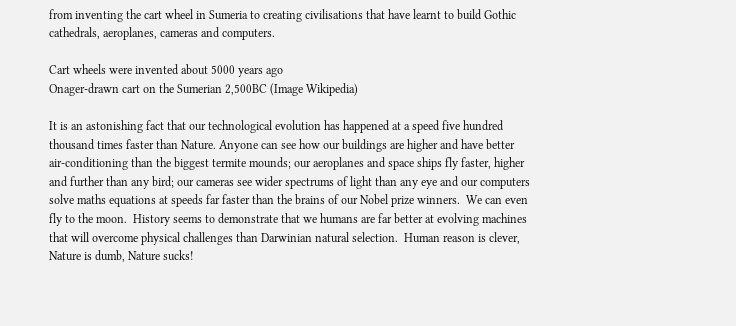from inventing the cart wheel in Sumeria to creating civilisations that have learnt to build Gothic cathedrals, aeroplanes, cameras and computers.

Cart wheels were invented about 5000 years ago
Onager-drawn cart on the Sumerian 2,500BC (Image Wikipedia)

It is an astonishing fact that our technological evolution has happened at a speed five hundred thousand times faster than Nature. Anyone can see how our buildings are higher and have better air-conditioning than the biggest termite mounds; our aeroplanes and space ships fly faster, higher and further than any bird; our cameras see wider spectrums of light than any eye and our computers solve maths equations at speeds far faster than the brains of our Nobel prize winners.  We can even fly to the moon.  History seems to demonstrate that we humans are far better at evolving machines that will overcome physical challenges than Darwinian natural selection.  Human reason is clever, Nature is dumb, Nature sucks!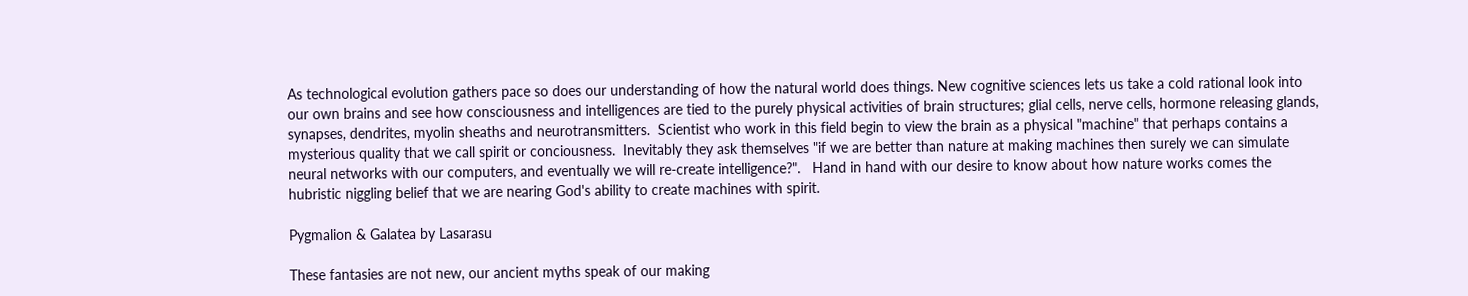As technological evolution gathers pace so does our understanding of how the natural world does things. New cognitive sciences lets us take a cold rational look into our own brains and see how consciousness and intelligences are tied to the purely physical activities of brain structures; glial cells, nerve cells, hormone releasing glands, synapses, dendrites, myolin sheaths and neurotransmitters.  Scientist who work in this field begin to view the brain as a physical "machine" that perhaps contains a mysterious quality that we call spirit or conciousness.  Inevitably they ask themselves "if we are better than nature at making machines then surely we can simulate neural networks with our computers, and eventually we will re-create intelligence?".   Hand in hand with our desire to know about how nature works comes the hubristic niggling belief that we are nearing God's ability to create machines with spirit.

Pygmalion & Galatea by Lasarasu

These fantasies are not new, our ancient myths speak of our making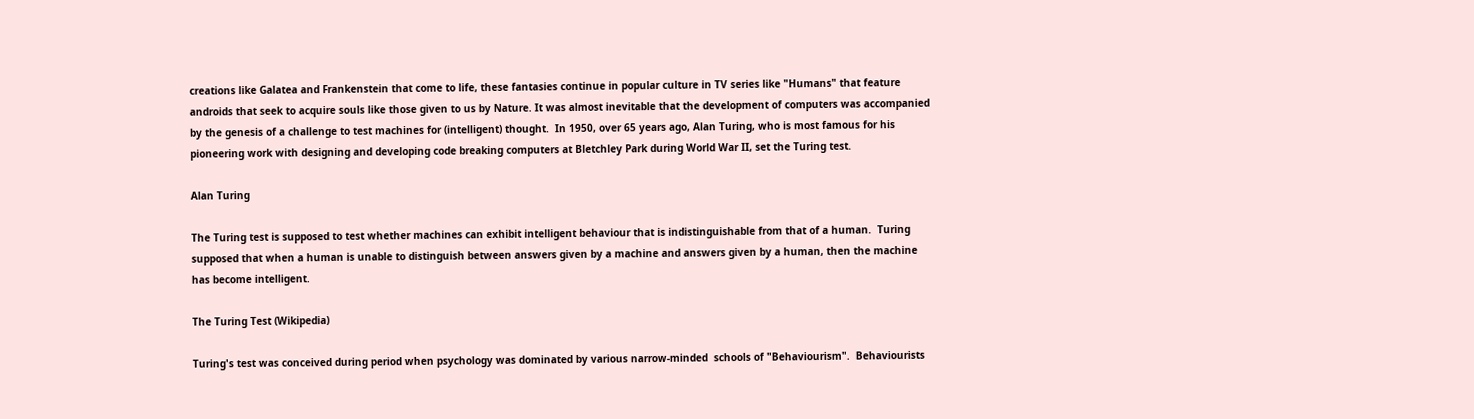creations like Galatea and Frankenstein that come to life, these fantasies continue in popular culture in TV series like "Humans" that feature androids that seek to acquire souls like those given to us by Nature. It was almost inevitable that the development of computers was accompanied by the genesis of a challenge to test machines for (intelligent) thought.  In 1950, over 65 years ago, Alan Turing, who is most famous for his pioneering work with designing and developing code breaking computers at Bletchley Park during World War II, set the Turing test.

Alan Turing

The Turing test is supposed to test whether machines can exhibit intelligent behaviour that is indistinguishable from that of a human.  Turing supposed that when a human is unable to distinguish between answers given by a machine and answers given by a human, then the machine has become intelligent.

The Turing Test (Wikipedia)

Turing's test was conceived during period when psychology was dominated by various narrow-minded  schools of "Behaviourism".  Behaviourists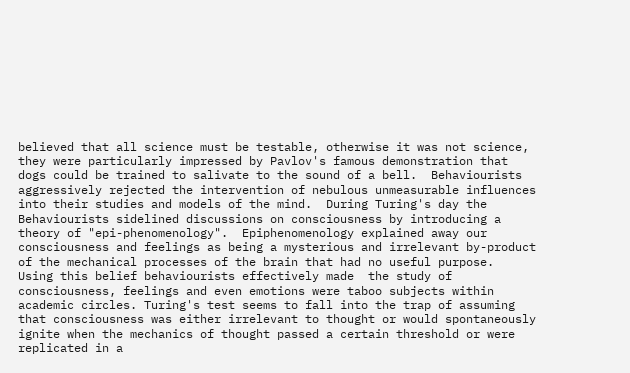believed that all science must be testable, otherwise it was not science, they were particularly impressed by Pavlov's famous demonstration that dogs could be trained to salivate to the sound of a bell.  Behaviourists aggressively rejected the intervention of nebulous unmeasurable influences into their studies and models of the mind.  During Turing's day the Behaviourists sidelined discussions on consciousness by introducing a theory of "epi-phenomenology".  Epiphenomenology explained away our consciousness and feelings as being a mysterious and irrelevant by-product of the mechanical processes of the brain that had no useful purpose.  Using this belief behaviourists effectively made  the study of consciousness, feelings and even emotions were taboo subjects within academic circles. Turing's test seems to fall into the trap of assuming that consciousness was either irrelevant to thought or would spontaneously ignite when the mechanics of thought passed a certain threshold or were replicated in a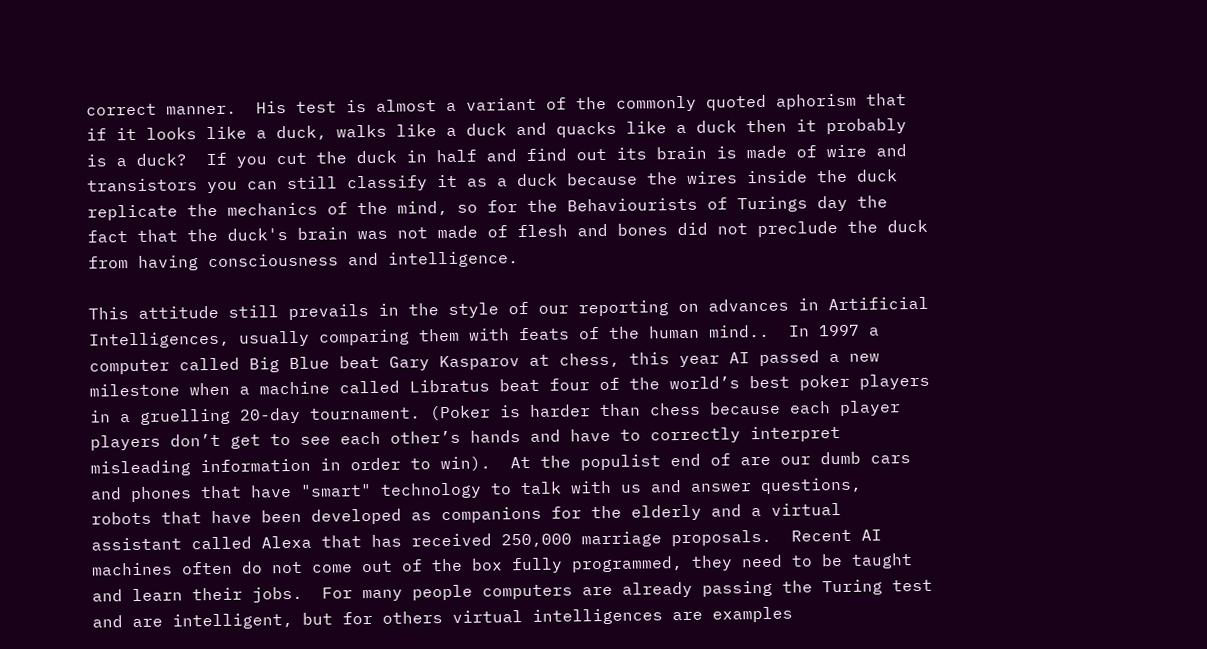correct manner.  His test is almost a variant of the commonly quoted aphorism that if it looks like a duck, walks like a duck and quacks like a duck then it probably is a duck?  If you cut the duck in half and find out its brain is made of wire and transistors you can still classify it as a duck because the wires inside the duck replicate the mechanics of the mind, so for the Behaviourists of Turings day the fact that the duck's brain was not made of flesh and bones did not preclude the duck from having consciousness and intelligence.

This attitude still prevails in the style of our reporting on advances in Artificial Intelligences, usually comparing them with feats of the human mind..  In 1997 a computer called Big Blue beat Gary Kasparov at chess, this year AI passed a new milestone when a machine called Libratus beat four of the world’s best poker players in a gruelling 20-day tournament. (Poker is harder than chess because each player players don’t get to see each other’s hands and have to correctly interpret misleading information in order to win).  At the populist end of are our dumb cars and phones that have "smart" technology to talk with us and answer questions,  robots that have been developed as companions for the elderly and a virtual assistant called Alexa that has received 250,000 marriage proposals.  Recent AI  machines often do not come out of the box fully programmed, they need to be taught and learn their jobs.  For many people computers are already passing the Turing test and are intelligent, but for others virtual intelligences are examples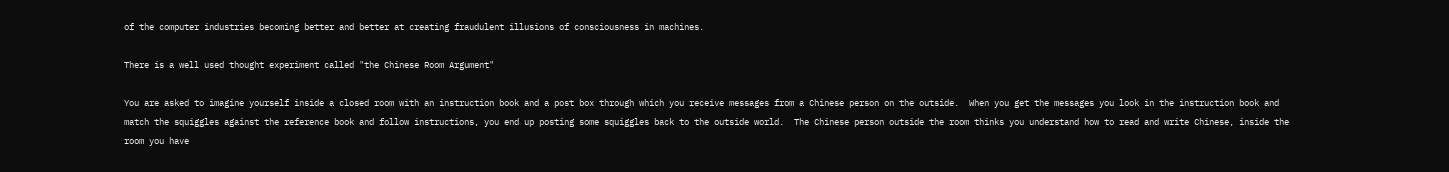of the computer industries becoming better and better at creating fraudulent illusions of consciousness in machines.

There is a well used thought experiment called "the Chinese Room Argument"

You are asked to imagine yourself inside a closed room with an instruction book and a post box through which you receive messages from a Chinese person on the outside.  When you get the messages you look in the instruction book and match the squiggles against the reference book and follow instructions, you end up posting some squiggles back to the outside world.  The Chinese person outside the room thinks you understand how to read and write Chinese, inside the room you have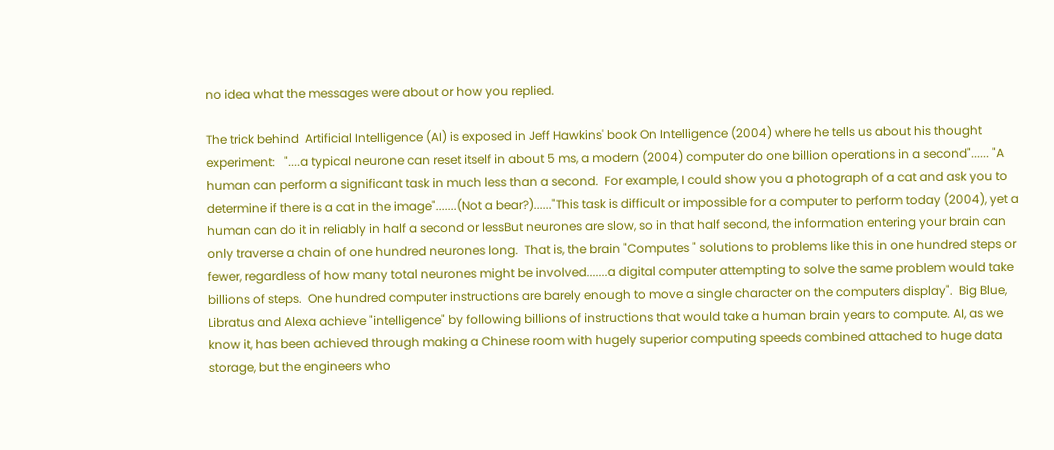no idea what the messages were about or how you replied.

The trick behind  Artificial Intelligence (AI) is exposed in Jeff Hawkins' book On Intelligence (2004) where he tells us about his thought experiment:   "....a typical neurone can reset itself in about 5 ms, a modern (2004) computer do one billion operations in a second"...... "A human can perform a significant task in much less than a second.  For example, I could show you a photograph of a cat and ask you to determine if there is a cat in the image".......(Not a bear?)......"This task is difficult or impossible for a computer to perform today (2004), yet a human can do it in reliably in half a second or lessBut neurones are slow, so in that half second, the information entering your brain can only traverse a chain of one hundred neurones long.  That is, the brain "Computes " solutions to problems like this in one hundred steps or fewer, regardless of how many total neurones might be involved.......a digital computer attempting to solve the same problem would take billions of steps.  One hundred computer instructions are barely enough to move a single character on the computers display".  Big Blue, Libratus and Alexa achieve "intelligence" by following billions of instructions that would take a human brain years to compute. AI, as we know it, has been achieved through making a Chinese room with hugely superior computing speeds combined attached to huge data storage, but the engineers who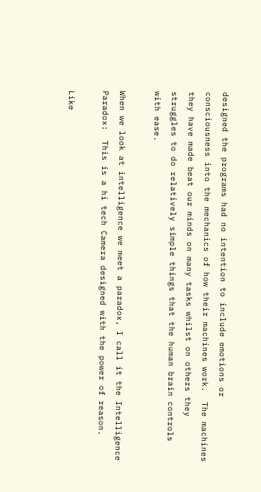designed the programs had no intention to include emotions or consciousness into the mechanics of how their machines work.  The machines they have made beat our minds on many tasks whilst on others they struggles to do relatively simple things that the human brain controls with ease.

When we look at intelligence we meet a paradox, I call it the Intelligence Paradox:  This is a hi tech Camera designed with the power of reason.

Like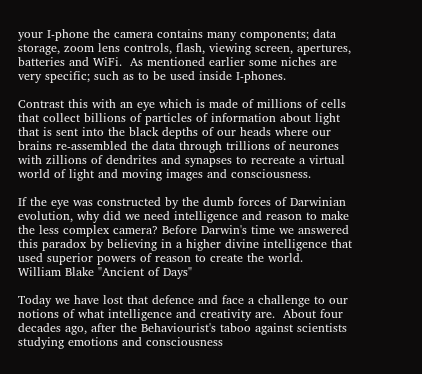your I-phone the camera contains many components; data storage, zoom lens controls, flash, viewing screen, apertures, batteries and WiFi.  As mentioned earlier some niches are very specific; such as to be used inside I-phones.

Contrast this with an eye which is made of millions of cells that collect billions of particles of information about light that is sent into the black depths of our heads where our brains re-assembled the data through trillions of neurones with zillions of dendrites and synapses to recreate a virtual world of light and moving images and consciousness.

If the eye was constructed by the dumb forces of Darwinian evolution, why did we need intelligence and reason to make the less complex camera? Before Darwin's time we answered this paradox by believing in a higher divine intelligence that used superior powers of reason to create the world.
William Blake "Ancient of Days"

Today we have lost that defence and face a challenge to our notions of what intelligence and creativity are.  About four decades ago, after the Behaviourist's taboo against scientists studying emotions and consciousness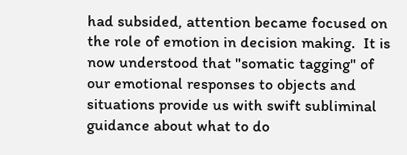had subsided, attention became focused on the role of emotion in decision making.  It is now understood that "somatic tagging" of our emotional responses to objects and situations provide us with swift subliminal guidance about what to do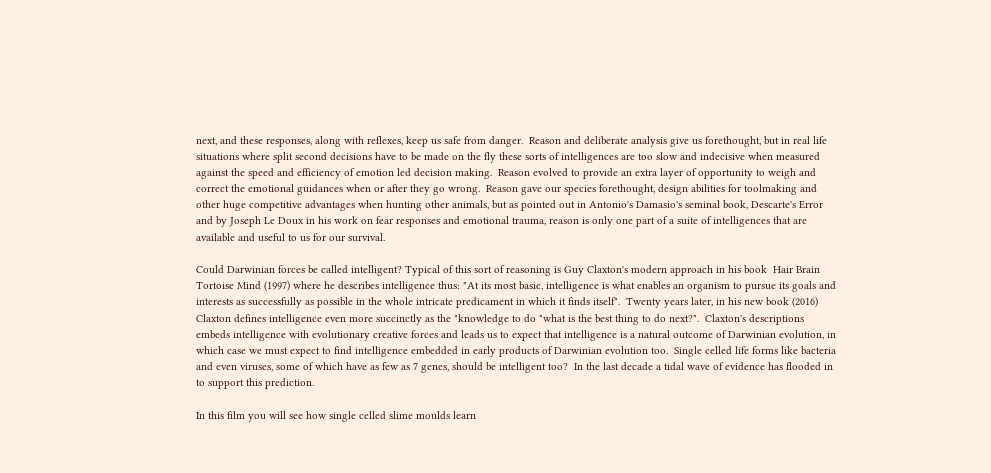next, and these responses, along with reflexes, keep us safe from danger.  Reason and deliberate analysis give us forethought, but in real life situations where split second decisions have to be made on the fly these sorts of intelligences are too slow and indecisive when measured against the speed and efficiency of emotion led decision making.  Reason evolved to provide an extra layer of opportunity to weigh and correct the emotional guidances when or after they go wrong.  Reason gave our species forethought, design abilities for toolmaking and other huge competitive advantages when hunting other animals, but as pointed out in Antonio's Damasio's seminal book, Descarte's Error and by Joseph Le Doux in his work on fear responses and emotional trauma, reason is only one part of a suite of intelligences that are available and useful to us for our survival.

Could Darwinian forces be called intelligent? Typical of this sort of reasoning is Guy Claxton's modern approach in his book  Hair Brain Tortoise Mind (1997) where he describes intelligence thus: "At its most basic, intelligence is what enables an organism to pursue its goals and interests as successfully as possible in the whole intricate predicament in which it finds itself".  Twenty years later, in his new book (2016) Claxton defines intelligence even more succinctly as the "knowledge to do "what is the best thing to do next?".  Claxton's descriptions embeds intelligence with evolutionary creative forces and leads us to expect that intelligence is a natural outcome of Darwinian evolution, in which case we must expect to find intelligence embedded in early products of Darwinian evolution too.  Single celled life forms like bacteria and even viruses, some of which have as few as 7 genes, should be intelligent too?  In the last decade a tidal wave of evidence has flooded in to support this prediction.

In this film you will see how single celled slime moulds learn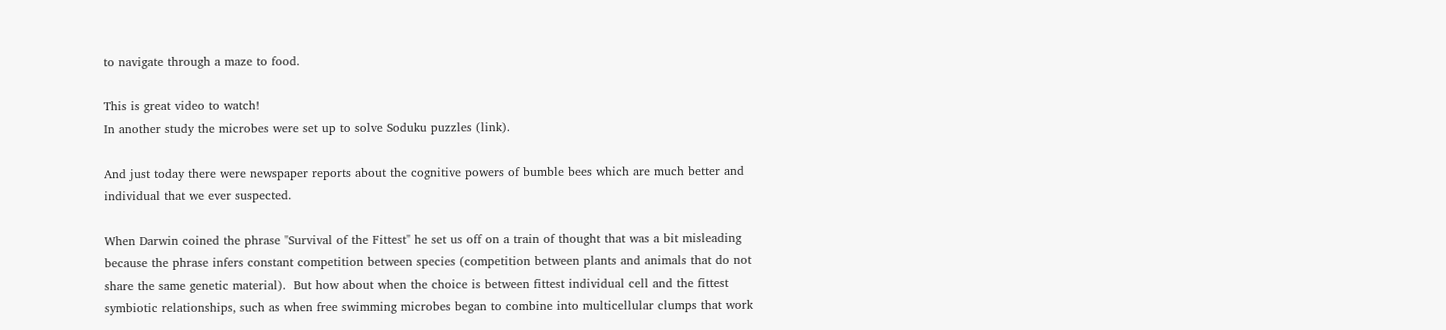to navigate through a maze to food.

This is great video to watch!
In another study the microbes were set up to solve Soduku puzzles (link).

And just today there were newspaper reports about the cognitive powers of bumble bees which are much better and individual that we ever suspected.

When Darwin coined the phrase "Survival of the Fittest" he set us off on a train of thought that was a bit misleading because the phrase infers constant competition between species (competition between plants and animals that do not share the same genetic material).  But how about when the choice is between fittest individual cell and the fittest symbiotic relationships, such as when free swimming microbes began to combine into multicellular clumps that work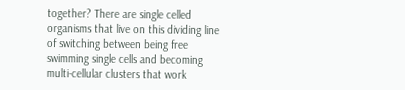together? There are single celled organisms that live on this dividing line of switching between being free swimming single cells and becoming multi-cellular clusters that work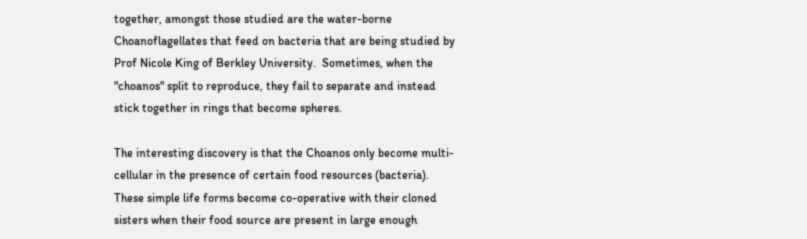together, amongst those studied are the water-borne Choanoflagellates that feed on bacteria that are being studied by Prof Nicole King of Berkley University.  Sometimes, when the "choanos" split to reproduce, they fail to separate and instead stick together in rings that become spheres.

The interesting discovery is that the Choanos only become multi-cellular in the presence of certain food resources (bacteria).  These simple life forms become co-operative with their cloned sisters when their food source are present in large enough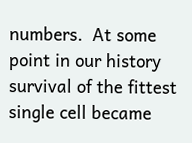numbers.  At some point in our history survival of the fittest single cell became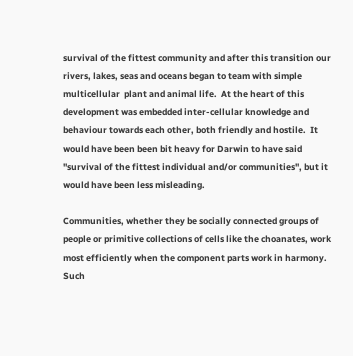survival of the fittest community and after this transition our rivers, lakes, seas and oceans began to team with simple multicellular  plant and animal life.  At the heart of this development was embedded inter-cellular knowledge and behaviour towards each other, both friendly and hostile.  It would have been been bit heavy for Darwin to have said "survival of the fittest individual and/or communities", but it would have been less misleading.

Communities, whether they be socially connected groups of people or primitive collections of cells like the choanates, work most efficiently when the component parts work in harmony.  Such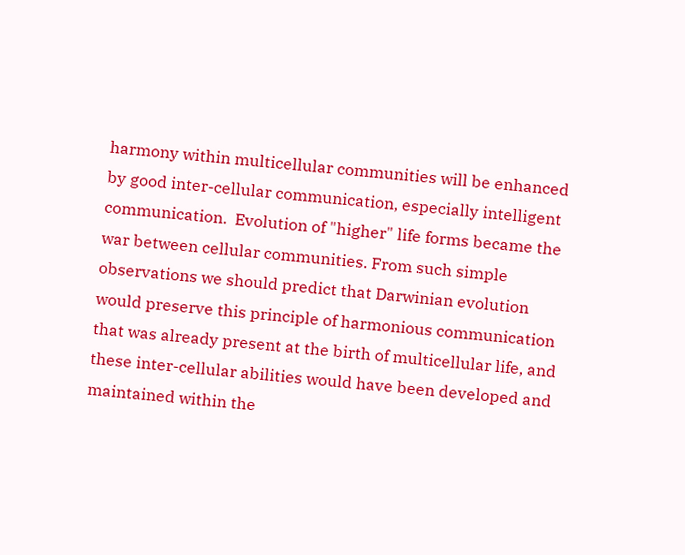harmony within multicellular communities will be enhanced by good inter-cellular communication, especially intelligent communication.  Evolution of "higher" life forms became the war between cellular communities. From such simple observations we should predict that Darwinian evolution would preserve this principle of harmonious communication that was already present at the birth of multicellular life, and these inter-cellular abilities would have been developed and maintained within the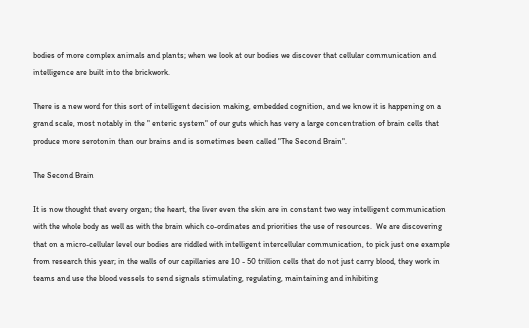bodies of more complex animals and plants; when we look at our bodies we discover that cellular communication and intelligence are built into the brickwork.

There is a new word for this sort of intelligent decision making, embedded cognition, and we know it is happening on a grand scale, most notably in the " enteric system" of our guts which has very a large concentration of brain cells that produce more serotonin than our brains and is sometimes been called "The Second Brain".

The Second Brain

It is now thought that every organ; the heart, the liver even the skin are in constant two way intelligent communication with the whole body as well as with the brain which co-ordinates and priorities the use of resources.  We are discovering that on a micro-cellular level our bodies are riddled with intelligent intercellular communication, to pick just one example from research this year; in the walls of our capillaries are 10 - 50 trillion cells that do not just carry blood, they work in teams and use the blood vessels to send signals stimulating, regulating, maintaining and inhibiting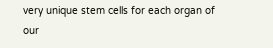very unique stem cells for each organ of our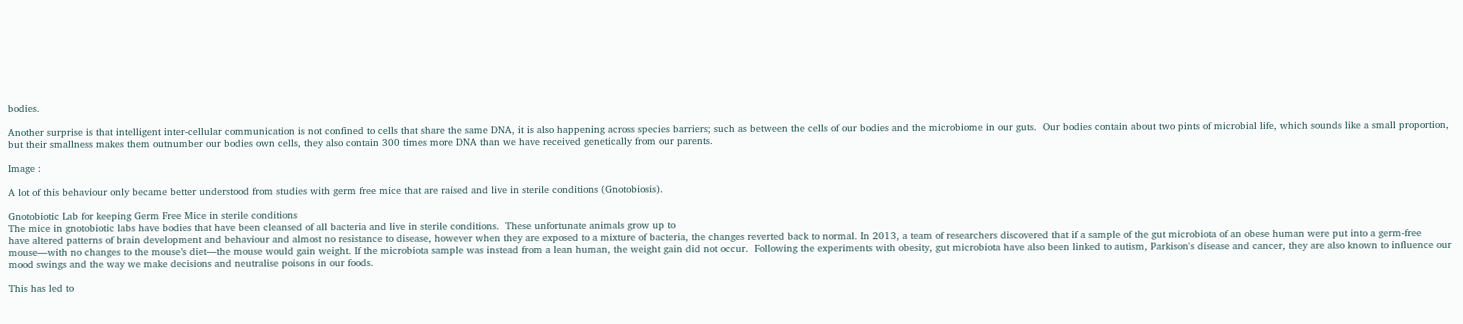bodies.

Another surprise is that intelligent inter-cellular communication is not confined to cells that share the same DNA, it is also happening across species barriers; such as between the cells of our bodies and the microbiome in our guts.  Our bodies contain about two pints of microbial life, which sounds like a small proportion, but their smallness makes them outnumber our bodies own cells, they also contain 300 times more DNA than we have received genetically from our parents.

Image :

A lot of this behaviour only became better understood from studies with germ free mice that are raised and live in sterile conditions (Gnotobiosis).

Gnotobiotic Lab for keeping Germ Free Mice in sterile conditions
The mice in gnotobiotic labs have bodies that have been cleansed of all bacteria and live in sterile conditions.  These unfortunate animals grow up to
have altered patterns of brain development and behaviour and almost no resistance to disease, however when they are exposed to a mixture of bacteria, the changes reverted back to normal. In 2013, a team of researchers discovered that if a sample of the gut microbiota of an obese human were put into a germ-free mouse—with no changes to the mouse’s diet—the mouse would gain weight. If the microbiota sample was instead from a lean human, the weight gain did not occur.  Following the experiments with obesity, gut microbiota have also been linked to autism, Parkison's disease and cancer, they are also known to influence our mood swings and the way we make decisions and neutralise poisons in our foods.

This has led to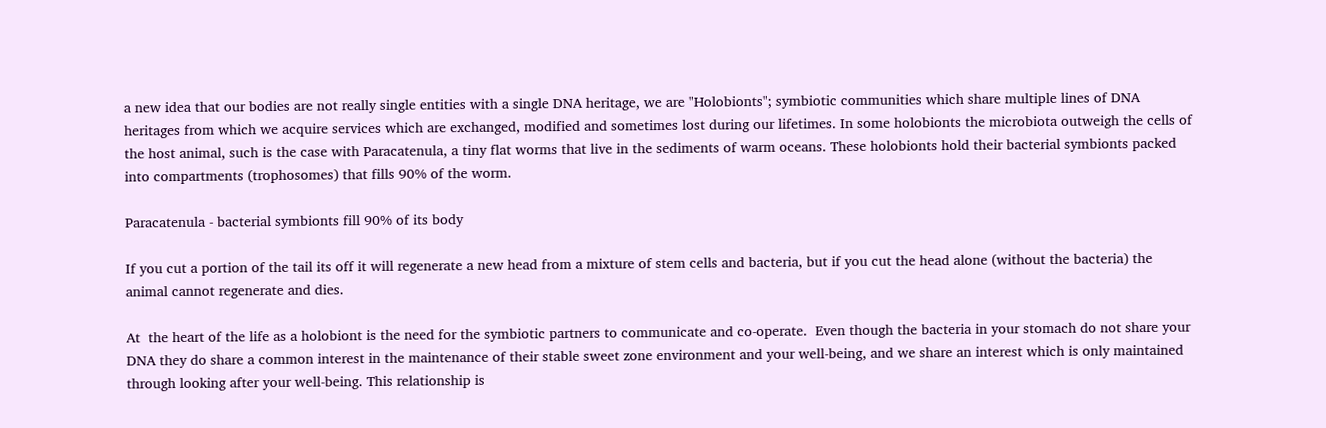a new idea that our bodies are not really single entities with a single DNA heritage, we are "Holobionts"; symbiotic communities which share multiple lines of DNA heritages from which we acquire services which are exchanged, modified and sometimes lost during our lifetimes. In some holobionts the microbiota outweigh the cells of the host animal, such is the case with Paracatenula, a tiny flat worms that live in the sediments of warm oceans. These holobionts hold their bacterial symbionts packed into compartments (trophosomes) that fills 90% of the worm.

Paracatenula - bacterial symbionts fill 90% of its body

If you cut a portion of the tail its off it will regenerate a new head from a mixture of stem cells and bacteria, but if you cut the head alone (without the bacteria) the animal cannot regenerate and dies.

At  the heart of the life as a holobiont is the need for the symbiotic partners to communicate and co-operate.  Even though the bacteria in your stomach do not share your DNA they do share a common interest in the maintenance of their stable sweet zone environment and your well-being, and we share an interest which is only maintained through looking after your well-being. This relationship is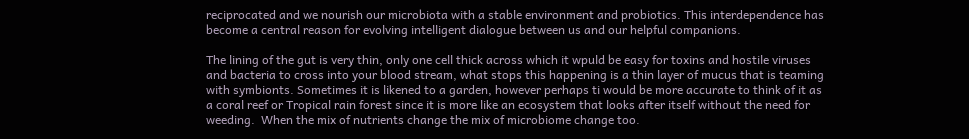reciprocated and we nourish our microbiota with a stable environment and probiotics. This interdependence has become a central reason for evolving intelligent dialogue between us and our helpful companions.

The lining of the gut is very thin, only one cell thick across which it wpuld be easy for toxins and hostile viruses and bacteria to cross into your blood stream, what stops this happening is a thin layer of mucus that is teaming with symbionts. Sometimes it is likened to a garden, however perhaps ti would be more accurate to think of it as a coral reef or Tropical rain forest since it is more like an ecosystem that looks after itself without the need for weeding.  When the mix of nutrients change the mix of microbiome change too.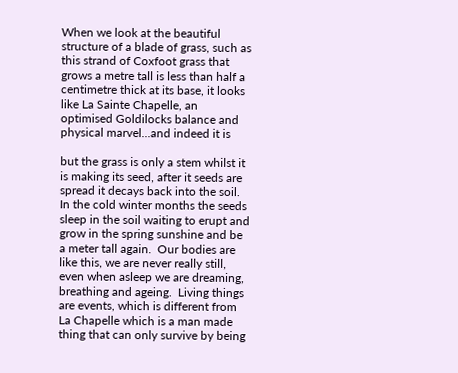When we look at the beautiful structure of a blade of grass, such as this strand of Coxfoot grass that grows a metre tall is less than half a centimetre thick at its base, it looks like La Sainte Chapelle, an optimised Goldilocks balance and physical marvel...and indeed it is

but the grass is only a stem whilst it is making its seed, after it seeds are spread it decays back into the soil.  In the cold winter months the seeds sleep in the soil waiting to erupt and grow in the spring sunshine and be a meter tall again.  Our bodies are like this, we are never really still, even when asleep we are dreaming, breathing and ageing.  Living things are events, which is different from La Chapelle which is a man made thing that can only survive by being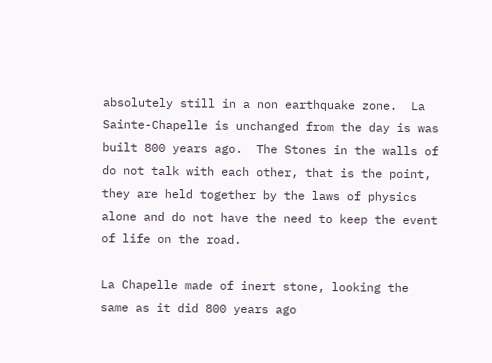absolutely still in a non earthquake zone.  La Sainte-Chapelle is unchanged from the day is was built 800 years ago.  The Stones in the walls of do not talk with each other, that is the point, they are held together by the laws of physics alone and do not have the need to keep the event of life on the road.

La Chapelle made of inert stone, looking the same as it did 800 years ago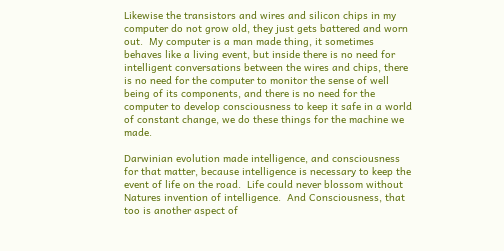Likewise the transistors and wires and silicon chips in my computer do not grow old, they just gets battered and worn out.  My computer is a man made thing, it sometimes behaves like a living event, but inside there is no need for intelligent conversations between the wires and chips, there is no need for the computer to monitor the sense of well being of its components, and there is no need for the computer to develop consciousness to keep it safe in a world of constant change, we do these things for the machine we made.

Darwinian evolution made intelligence, and consciousness for that matter, because intelligence is necessary to keep the event of life on the road.  Life could never blossom without Natures invention of intelligence.  And Consciousness, that too is another aspect of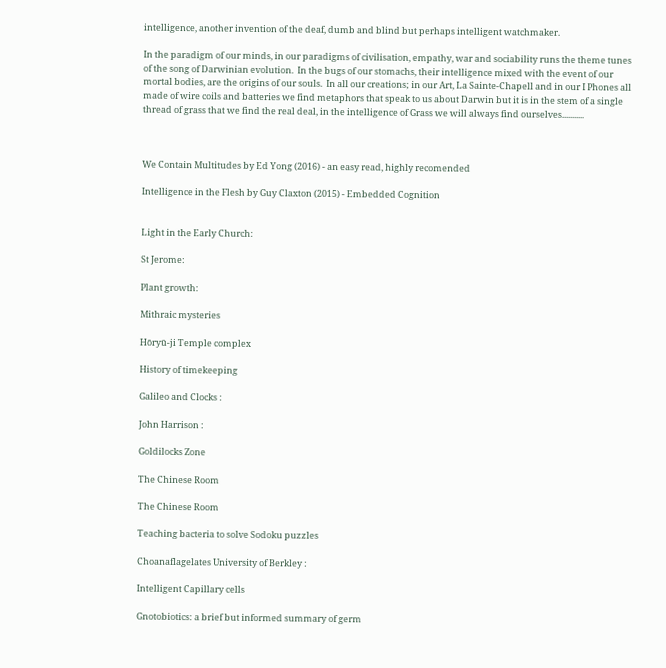intelligence, another invention of the deaf, dumb and blind but perhaps intelligent watchmaker.

In the paradigm of our minds, in our paradigms of civilisation, empathy, war and sociability runs the theme tunes of the song of Darwinian evolution.  In the bugs of our stomachs, their intelligence mixed with the event of our mortal bodies, are the origins of our souls.  In all our creations; in our Art, La Sainte-Chapell and in our I Phones all made of wire coils and batteries we find metaphors that speak to us about Darwin but it is in the stem of a single thread of grass that we find the real deal, in the intelligence of Grass we will always find ourselves...........



We Contain Multitudes by Ed Yong (2016) - an easy read, highly recomended

Intelligence in the Flesh by Guy Claxton (2015) - Embedded Cognition


Light in the Early Church:

St Jerome:

Plant growth:

Mithraic mysteries

Hōryū-ji Temple complex

History of timekeeping

Galileo and Clocks :

John Harrison :

Goldilocks Zone

The Chinese Room

The Chinese Room

Teaching bacteria to solve Sodoku puzzles

Choanaflagelates University of Berkley :

Intelligent Capillary cells

Gnotobiotics: a brief but informed summary of germ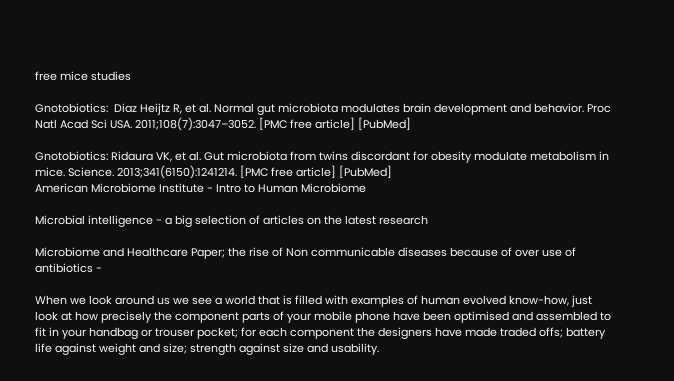free mice studies

Gnotobiotics:  Diaz Heijtz R, et al. Normal gut microbiota modulates brain development and behavior. Proc Natl Acad Sci USA. 2011;108(7):3047–3052. [PMC free article] [PubMed]

Gnotobiotics: Ridaura VK, et al. Gut microbiota from twins discordant for obesity modulate metabolism in mice. Science. 2013;341(6150):1241214. [PMC free article] [PubMed]
American Microbiome Institute - Intro to Human Microbiome

Microbial intelligence - a big selection of articles on the latest research

Microbiome and Healthcare Paper; the rise of Non communicable diseases because of over use of antibiotics -

When we look around us we see a world that is filled with examples of human evolved know-how, just look at how precisely the component parts of your mobile phone have been optimised and assembled to fit in your handbag or trouser pocket; for each component the designers have made traded offs; battery life against weight and size; strength against size and usability.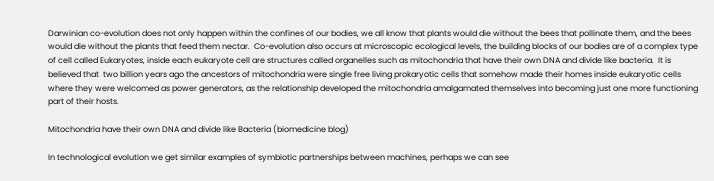Darwinian co-evolution does not only happen within the confines of our bodies, we all know that plants would die without the bees that pollinate them, and the bees would die without the plants that feed them nectar.  Co-evolution also occurs at microscopic ecological levels, the building blocks of our bodies are of a complex type of cell called Eukaryotes, inside each eukaryote cell are structures called organelles such as mitochondria that have their own DNA and divide like bacteria.  It is believed that  two billion years ago the ancestors of mitochondria were single free living prokaryotic cells that somehow made their homes inside eukaryotic cells where they were welcomed as power generators, as the relationship developed the mitochondria amalgamated themselves into becoming just one more functioning part of their hosts.

Mitochondria have their own DNA and divide like Bacteria (biomedicine blog)

In technological evolution we get similar examples of symbiotic partnerships between machines, perhaps we can see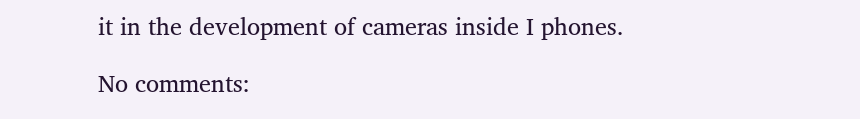it in the development of cameras inside I phones.

No comments: